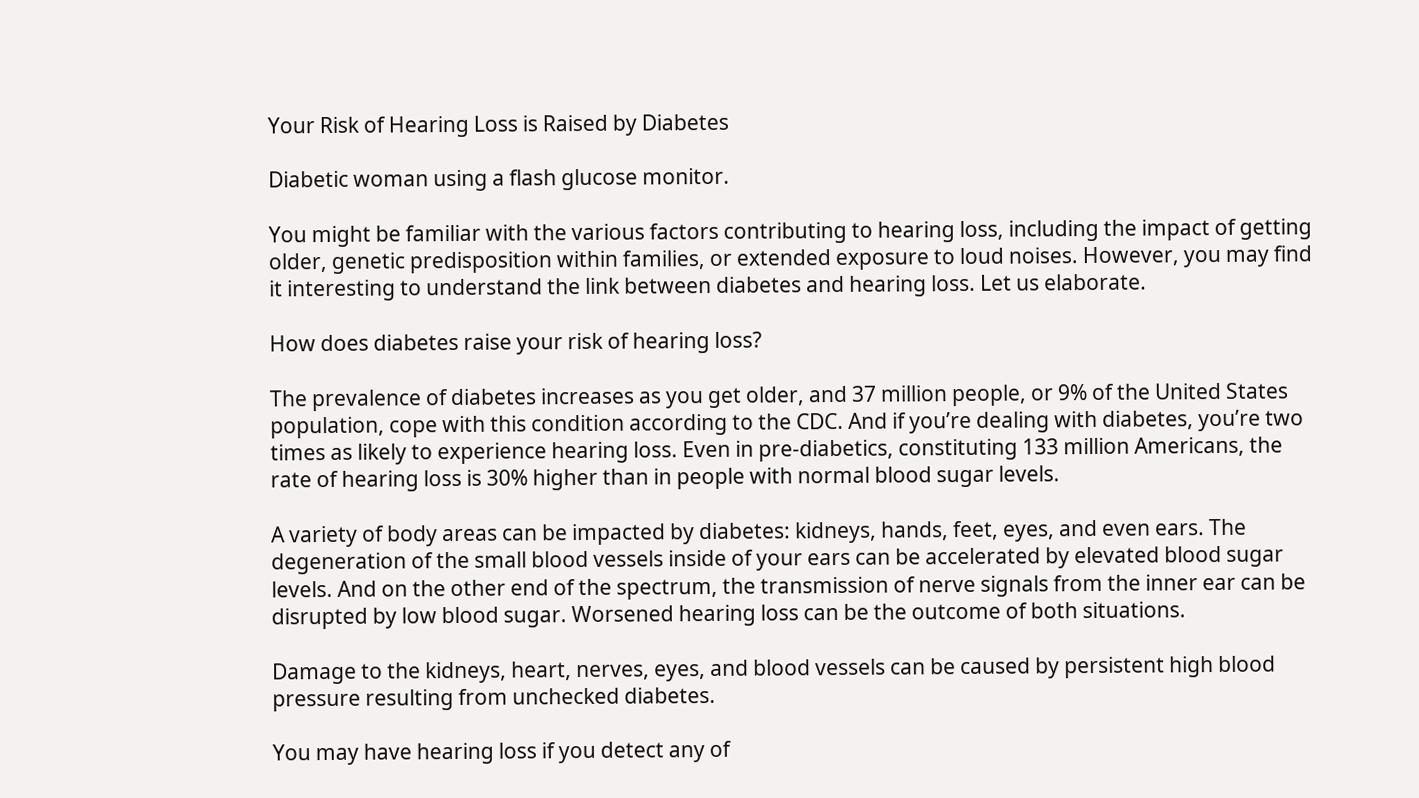Your Risk of Hearing Loss is Raised by Diabetes

Diabetic woman using a flash glucose monitor.

You might be familiar with the various factors contributing to hearing loss, including the impact of getting older, genetic predisposition within families, or extended exposure to loud noises. However, you may find it interesting to understand the link between diabetes and hearing loss. Let us elaborate.

How does diabetes raise your risk of hearing loss?

The prevalence of diabetes increases as you get older, and 37 million people, or 9% of the United States population, cope with this condition according to the CDC. And if you’re dealing with diabetes, you’re two times as likely to experience hearing loss. Even in pre-diabetics, constituting 133 million Americans, the rate of hearing loss is 30% higher than in people with normal blood sugar levels.

A variety of body areas can be impacted by diabetes: kidneys, hands, feet, eyes, and even ears. The degeneration of the small blood vessels inside of your ears can be accelerated by elevated blood sugar levels. And on the other end of the spectrum, the transmission of nerve signals from the inner ear can be disrupted by low blood sugar. Worsened hearing loss can be the outcome of both situations.

Damage to the kidneys, heart, nerves, eyes, and blood vessels can be caused by persistent high blood pressure resulting from unchecked diabetes.

You may have hearing loss if you detect any of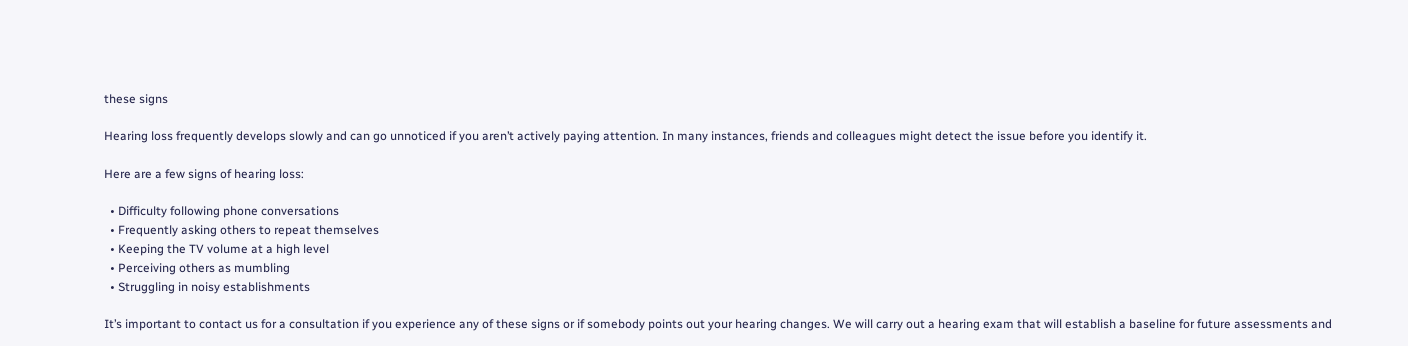these signs

Hearing loss frequently develops slowly and can go unnoticed if you aren’t actively paying attention. In many instances, friends and colleagues might detect the issue before you identify it.

Here are a few signs of hearing loss:

  • Difficulty following phone conversations
  • Frequently asking others to repeat themselves
  • Keeping the TV volume at a high level
  • Perceiving others as mumbling
  • Struggling in noisy establishments

It’s important to contact us for a consultation if you experience any of these signs or if somebody points out your hearing changes. We will carry out a hearing exam that will establish a baseline for future assessments and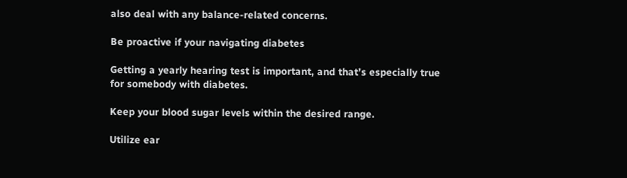also deal with any balance-related concerns.

Be proactive if your navigating diabetes

Getting a yearly hearing test is important, and that’s especially true for somebody with diabetes.

Keep your blood sugar levels within the desired range.

Utilize ear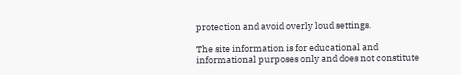protection and avoid overly loud settings.

The site information is for educational and informational purposes only and does not constitute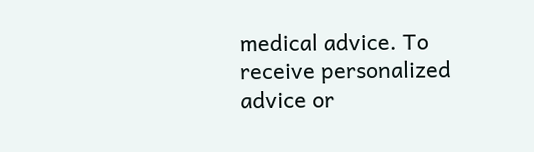medical advice. To receive personalized advice or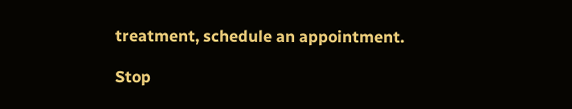treatment, schedule an appointment.

Stop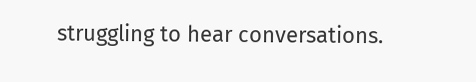struggling to hear conversations.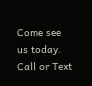Come see us today. Call or Text